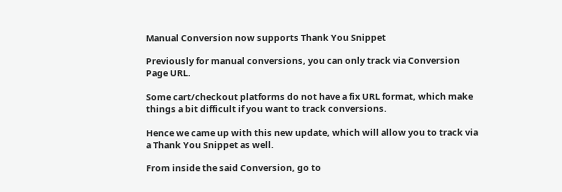Manual Conversion now supports Thank You Snippet

Previously for manual conversions, you can only track via Conversion Page URL.

Some cart/checkout platforms do not have a fix URL format, which make things a bit difficult if you want to track conversions.

Hence we came up with this new update, which will allow you to track via a Thank You Snippet as well.

From inside the said Conversion, go to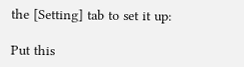the [Setting] tab to set it up:

Put this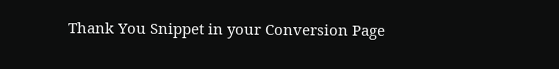Thank You Snippet in your Conversion Page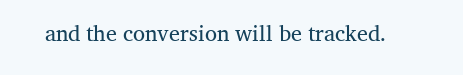and the conversion will be tracked.